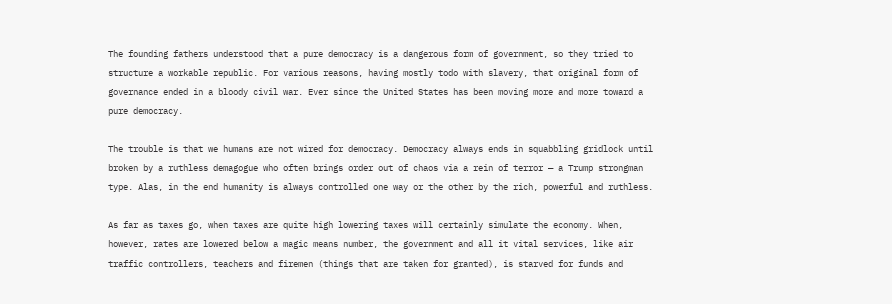The founding fathers understood that a pure democracy is a dangerous form of government, so they tried to structure a workable republic. For various reasons, having mostly todo with slavery, that original form of governance ended in a bloody civil war. Ever since the United States has been moving more and more toward a pure democracy.

The trouble is that we humans are not wired for democracy. Democracy always ends in squabbling gridlock until broken by a ruthless demagogue who often brings order out of chaos via a rein of terror — a Trump strongman type. Alas, in the end humanity is always controlled one way or the other by the rich, powerful and ruthless.

As far as taxes go, when taxes are quite high lowering taxes will certainly simulate the economy. When, however, rates are lowered below a magic means number, the government and all it vital services, like air traffic controllers, teachers and firemen (things that are taken for granted), is starved for funds and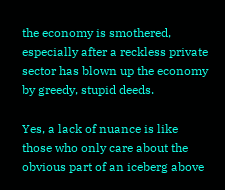the economy is smothered, especially after a reckless private sector has blown up the economy by greedy, stupid deeds.

Yes, a lack of nuance is like those who only care about the obvious part of an iceberg above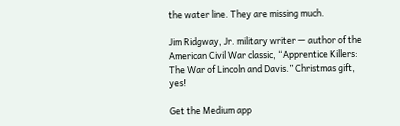the water line. They are missing much.

Jim Ridgway, Jr. military writer — author of the American Civil War classic, “Apprentice Killers: The War of Lincoln and Davis.” Christmas gift, yes!

Get the Medium app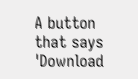A button that says 'Download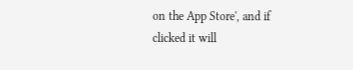on the App Store', and if clicked it will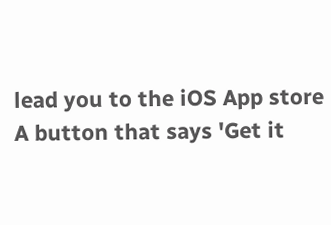lead you to the iOS App store
A button that says 'Get it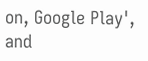on, Google Play', and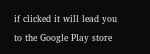if clicked it will lead you to the Google Play store